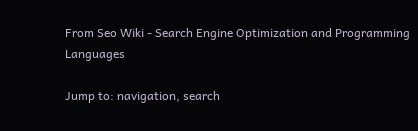From Seo Wiki - Search Engine Optimization and Programming Languages

Jump to: navigation, search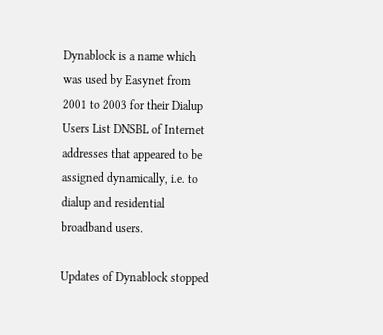Dynablock is a name which was used by Easynet from 2001 to 2003 for their Dialup Users List DNSBL of Internet addresses that appeared to be assigned dynamically, i.e. to dialup and residential broadband users.

Updates of Dynablock stopped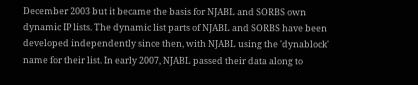December 2003 but it became the basis for NJABL and SORBS own dynamic IP lists. The dynamic list parts of NJABL and SORBS have been developed independently since then, with NJABL using the 'dynablock' name for their list. In early 2007, NJABL passed their data along to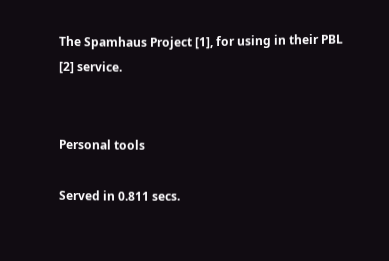The Spamhaus Project [1], for using in their PBL [2] service.


Personal tools

Served in 0.811 secs.